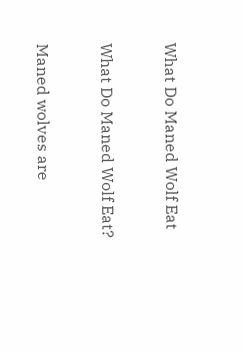What Do Maned Wolf Eat

What Do Maned Wolf Eat?

Maned wolves are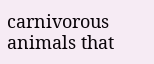carnivorous animals that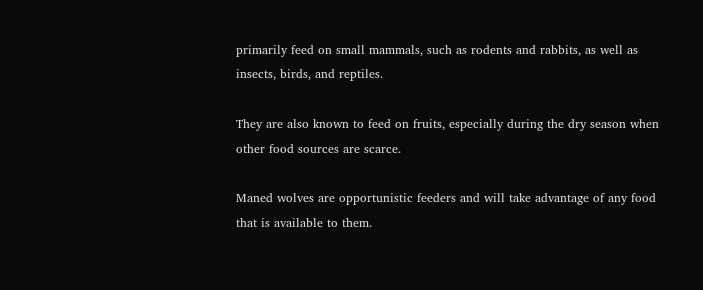primarily feed on small mammals, such as rodents and rabbits, as well as insects, birds, and reptiles.

They are also known to feed on fruits, especially during the dry season when other food sources are scarce.

Maned wolves are opportunistic feeders and will take advantage of any food that is available to them.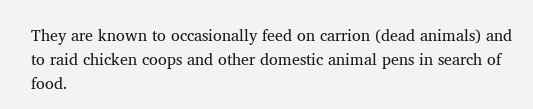They are known to occasionally feed on carrion (dead animals) and to raid chicken coops and other domestic animal pens in search of food.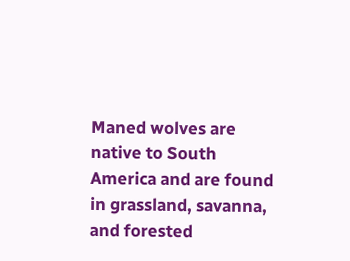Maned wolves are native to South America and are found in grassland, savanna, and forested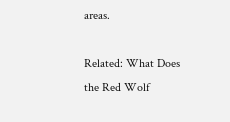areas.

Related: What Does the Red Wolf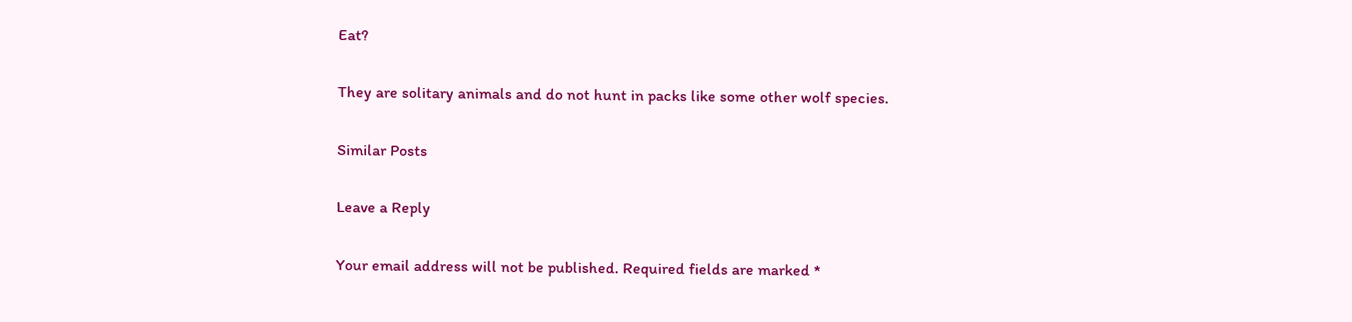Eat?

They are solitary animals and do not hunt in packs like some other wolf species.

Similar Posts

Leave a Reply

Your email address will not be published. Required fields are marked *